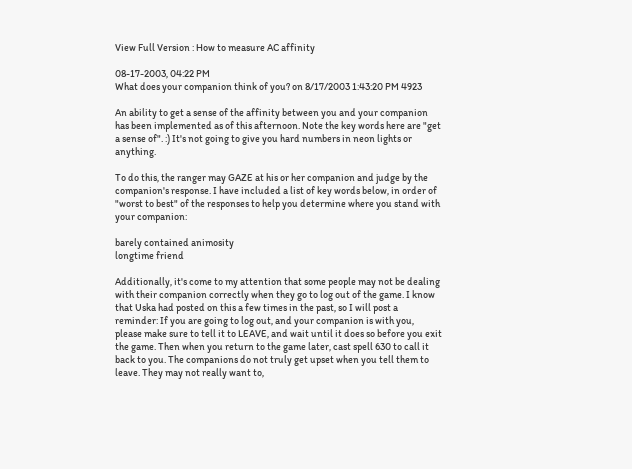View Full Version : How to measure AC affinity

08-17-2003, 04:22 PM
What does your companion think of you? on 8/17/2003 1:43:20 PM 4923

An ability to get a sense of the affinity between you and your companion has been implemented as of this afternoon. Note the key words here are "get a sense of". :) It's not going to give you hard numbers in neon lights or anything.

To do this, the ranger may GAZE at his or her companion and judge by the companion's response. I have included a list of key words below, in order of "worst to best" of the responses to help you determine where you stand with your companion:

barely contained animosity
longtime friend

Additionally, it's come to my attention that some people may not be dealing with their companion correctly when they go to log out of the game. I know that Uska had posted on this a few times in the past, so I will post a reminder: If you are going to log out, and your companion is with you, please make sure to tell it to LEAVE, and wait until it does so before you exit the game. Then when you return to the game later, cast spell 630 to call it back to you. The companions do not truly get upset when you tell them to leave. They may not really want to,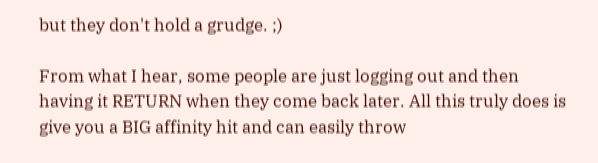but they don't hold a grudge. ;)

From what I hear, some people are just logging out and then having it RETURN when they come back later. All this truly does is give you a BIG affinity hit and can easily throw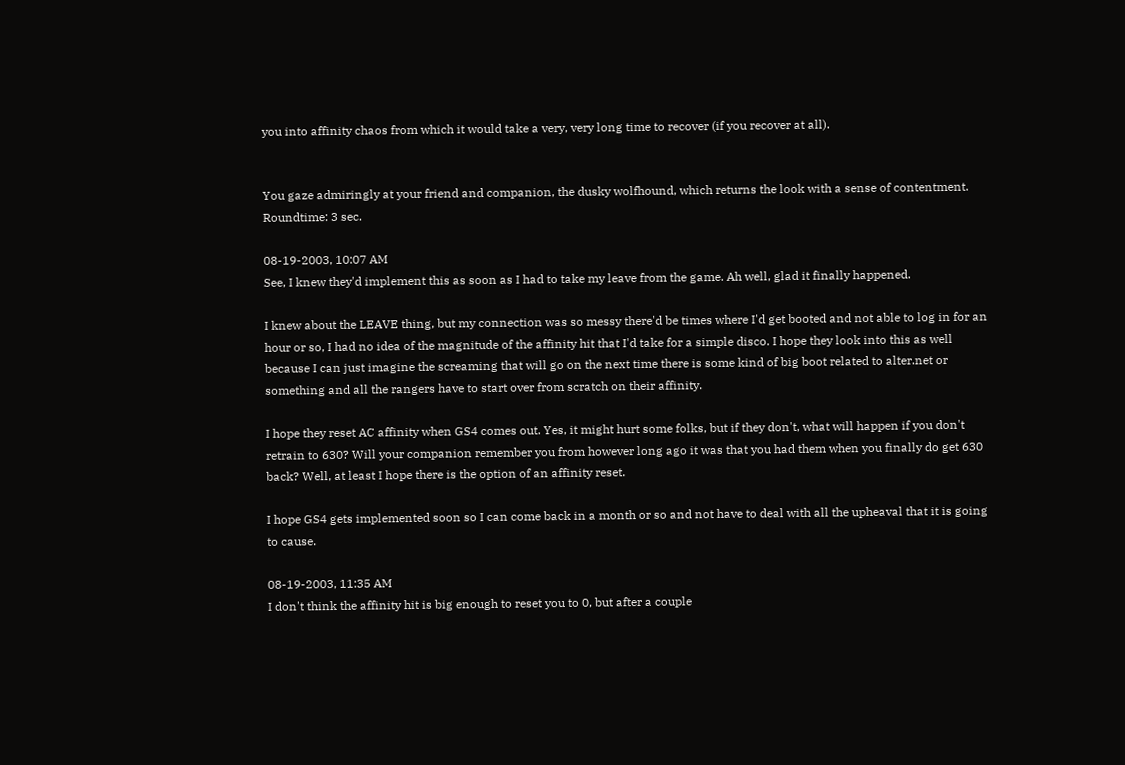you into affinity chaos from which it would take a very, very long time to recover (if you recover at all).


You gaze admiringly at your friend and companion, the dusky wolfhound, which returns the look with a sense of contentment.
Roundtime: 3 sec.

08-19-2003, 10:07 AM
See, I knew they'd implement this as soon as I had to take my leave from the game. Ah well, glad it finally happened.

I knew about the LEAVE thing, but my connection was so messy there'd be times where I'd get booted and not able to log in for an hour or so, I had no idea of the magnitude of the affinity hit that I'd take for a simple disco. I hope they look into this as well because I can just imagine the screaming that will go on the next time there is some kind of big boot related to alter.net or something and all the rangers have to start over from scratch on their affinity.

I hope they reset AC affinity when GS4 comes out. Yes, it might hurt some folks, but if they don't, what will happen if you don't retrain to 630? Will your companion remember you from however long ago it was that you had them when you finally do get 630 back? Well, at least I hope there is the option of an affinity reset.

I hope GS4 gets implemented soon so I can come back in a month or so and not have to deal with all the upheaval that it is going to cause.

08-19-2003, 11:35 AM
I don't think the affinity hit is big enough to reset you to 0, but after a couple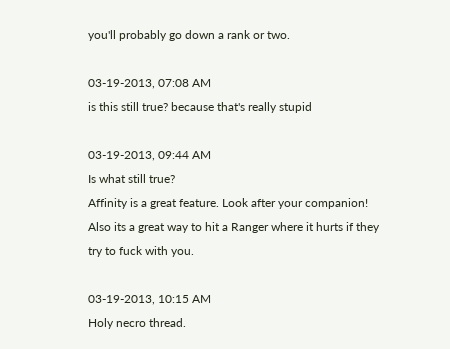you'll probably go down a rank or two.

03-19-2013, 07:08 AM
is this still true? because that's really stupid

03-19-2013, 09:44 AM
Is what still true?
Affinity is a great feature. Look after your companion!
Also its a great way to hit a Ranger where it hurts if they try to fuck with you.

03-19-2013, 10:15 AM
Holy necro thread.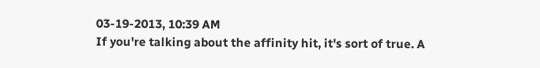03-19-2013, 10:39 AM
If you're talking about the affinity hit, it's sort of true. A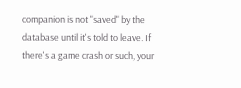companion is not "saved" by the database until it's told to leave. If there's a game crash or such, your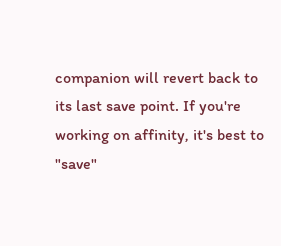companion will revert back to its last save point. If you're working on affinity, it's best to "save"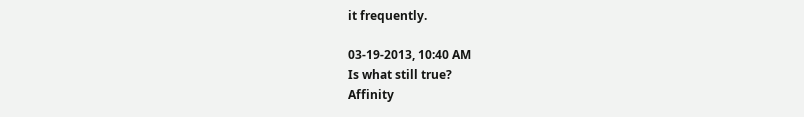it frequently.

03-19-2013, 10:40 AM
Is what still true?
Affinity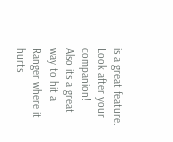is a great feature. Look after your companion!
Also its a great way to hit a Ranger where it hurts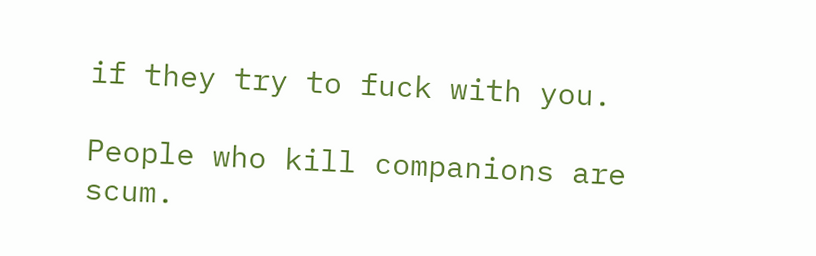if they try to fuck with you.

People who kill companions are scum.